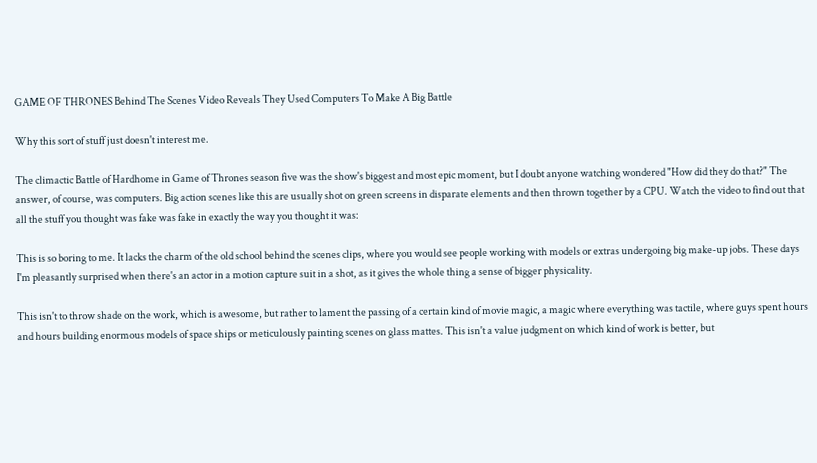GAME OF THRONES Behind The Scenes Video Reveals They Used Computers To Make A Big Battle

Why this sort of stuff just doesn't interest me.

The climactic Battle of Hardhome in Game of Thrones season five was the show's biggest and most epic moment, but I doubt anyone watching wondered "How did they do that?" The answer, of course, was computers. Big action scenes like this are usually shot on green screens in disparate elements and then thrown together by a CPU. Watch the video to find out that all the stuff you thought was fake was fake in exactly the way you thought it was:

This is so boring to me. It lacks the charm of the old school behind the scenes clips, where you would see people working with models or extras undergoing big make-up jobs. These days I'm pleasantly surprised when there's an actor in a motion capture suit in a shot, as it gives the whole thing a sense of bigger physicality.

This isn't to throw shade on the work, which is awesome, but rather to lament the passing of a certain kind of movie magic, a magic where everything was tactile, where guys spent hours and hours building enormous models of space ships or meticulously painting scenes on glass mattes. This isn't a value judgment on which kind of work is better, but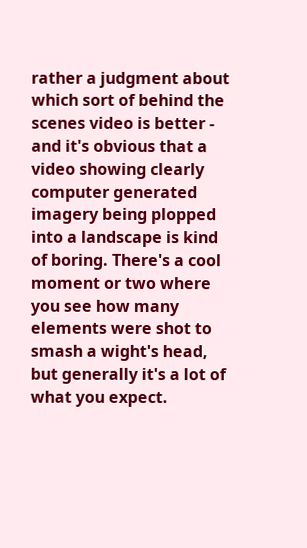rather a judgment about which sort of behind the scenes video is better - and it's obvious that a video showing clearly computer generated imagery being plopped into a landscape is kind of boring. There's a cool moment or two where you see how many elements were shot to smash a wight's head, but generally it's a lot of what you expect.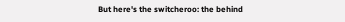But here's the switcheroo: the behind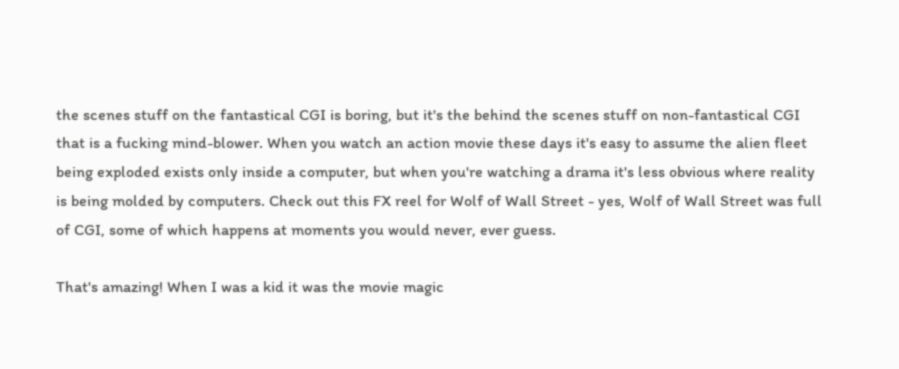the scenes stuff on the fantastical CGI is boring, but it's the behind the scenes stuff on non-fantastical CGI that is a fucking mind-blower. When you watch an action movie these days it's easy to assume the alien fleet being exploded exists only inside a computer, but when you're watching a drama it's less obvious where reality is being molded by computers. Check out this FX reel for Wolf of Wall Street - yes, Wolf of Wall Street was full of CGI, some of which happens at moments you would never, ever guess.

That's amazing! When I was a kid it was the movie magic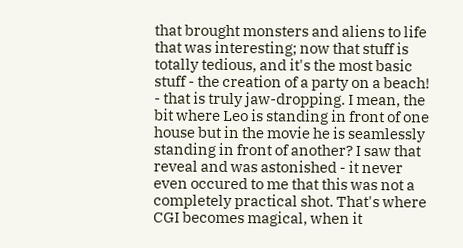that brought monsters and aliens to life that was interesting; now that stuff is totally tedious, and it's the most basic stuff - the creation of a party on a beach! - that is truly jaw-dropping. I mean, the bit where Leo is standing in front of one house but in the movie he is seamlessly standing in front of another? I saw that reveal and was astonished - it never even occured to me that this was not a completely practical shot. That's where CGI becomes magical, when it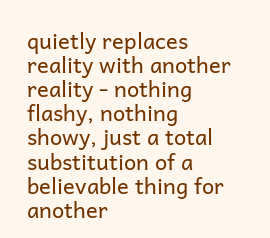quietly replaces reality with another reality - nothing flashy, nothing showy, just a total substitution of a believable thing for another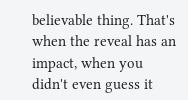believable thing. That's when the reveal has an impact, when you didn't even guess it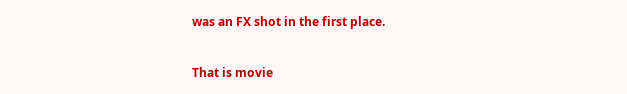was an FX shot in the first place.

That is movie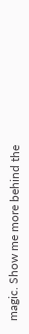magic. Show me more behind the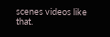scenes videos like that.